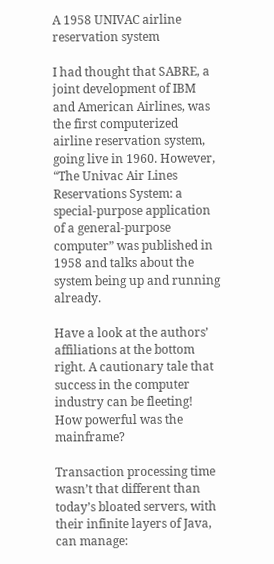A 1958 UNIVAC airline reservation system

I had thought that SABRE, a joint development of IBM and American Airlines, was the first computerized airline reservation system, going live in 1960. However, “The Univac Air Lines Reservations System: a special-purpose application of a general-purpose computer” was published in 1958 and talks about the system being up and running already.

Have a look at the authors’ affiliations at the bottom right. A cautionary tale that success in the computer industry can be fleeting! How powerful was the mainframe?

Transaction processing time wasn’t that different than today’s bloated servers, with their infinite layers of Java, can manage: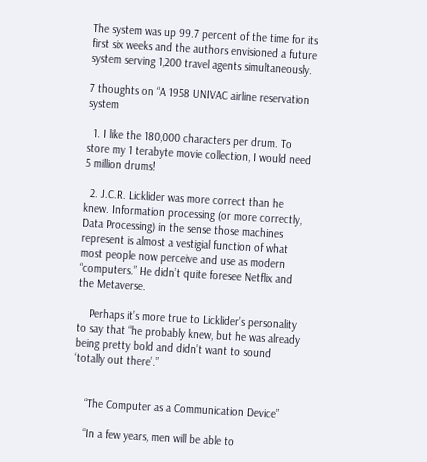The system was up 99.7 percent of the time for its first six weeks and the authors envisioned a future system serving 1,200 travel agents simultaneously.

7 thoughts on “A 1958 UNIVAC airline reservation system

  1. I like the 180,000 characters per drum. To store my 1 terabyte movie collection, I would need 5 million drums!

  2. J.C.R. Licklider was more correct than he knew. Information processing (or more correctly, Data Processing) in the sense those machines represent is almost a vestigial function of what most people now perceive and use as modern “computers.” He didn’t quite foresee Netflix and the Metaverse.

    Perhaps it’s more true to Licklider’s personality to say that “he probably knew, but he was already being pretty bold and didn’t want to sound ‘totally out there’.”


    “The Computer as a Communication Device”

    “In a few years, men will be able to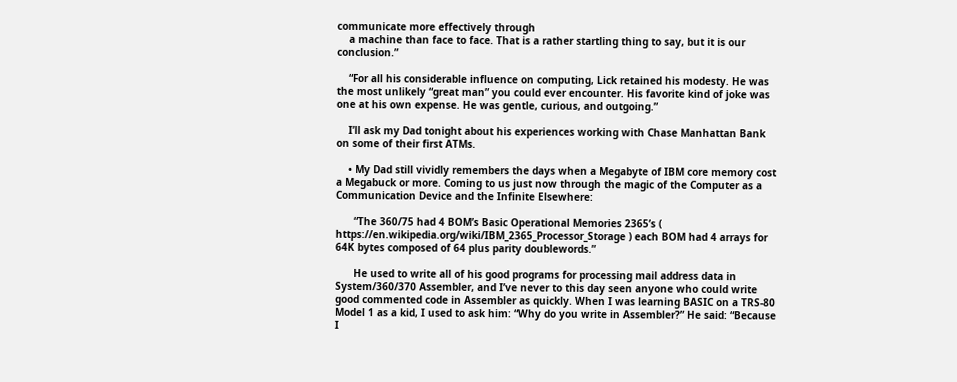communicate more effectively through
    a machine than face to face. That is a rather startling thing to say, but it is our conclusion.”

    “For all his considerable influence on computing, Lick retained his modesty. He was the most unlikely “great man” you could ever encounter. His favorite kind of joke was one at his own expense. He was gentle, curious, and outgoing.”

    I’ll ask my Dad tonight about his experiences working with Chase Manhattan Bank on some of their first ATMs.

    • My Dad still vividly remembers the days when a Megabyte of IBM core memory cost a Megabuck or more. Coming to us just now through the magic of the Computer as a Communication Device and the Infinite Elsewhere:

      “The 360/75 had 4 BOM’s Basic Operational Memories 2365’s ( https://en.wikipedia.org/wiki/IBM_2365_Processor_Storage ) each BOM had 4 arrays for 64K bytes composed of 64 plus parity doublewords.”

      He used to write all of his good programs for processing mail address data in System/360/370 Assembler, and I’ve never to this day seen anyone who could write good commented code in Assembler as quickly. When I was learning BASIC on a TRS-80 Model 1 as a kid, I used to ask him: “Why do you write in Assembler?” He said: “Because I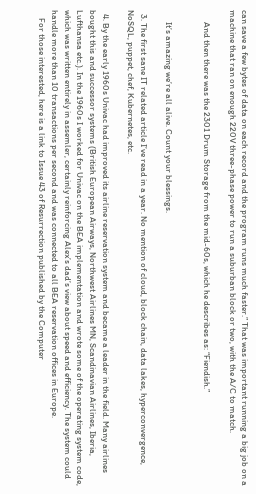can save a few bytes of data on each record and the program runs much faster.” That was important running a big job on a machine that ran on enough 220V three-phase power to run a suburban block or two, with the A/C to match.

      And then there was the 2301 Drum Storage from the mid-60s, which he describes as: “Fiendish.”


      It’s amazing we’re all alive. Count your blessings.

  3. The first sane IT related article I’ve read in a year. No mention of cloud, block chain, data lakes, hyperconvergence, NoSQL, puppet, chef, Kubernetes, etc.

  4. By the early 1960s Univac had improved its airline reservation system and became a leader in the field. Many airlines bought this and successor systems (British European Airways, Northwest Airlines MN, Scandinavian Airlines, Iberia, Lufthansa etc.). In the 1960s I worked for Univac on the BEA implementation and wrote some of the operating system code, which was written entirely in assemler, certainly reinforcing Alex’s dad’s view about speed and efficiency. The system could handle more than 10 transactions per second and was connected to all BEA reservation offices in Europe.
    For those interested, here is a link to Issue 43 of Resurrection published by the Computer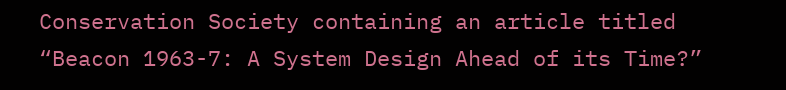Conservation Society containing an article titled “Beacon 1963-7: A System Design Ahead of its Time?”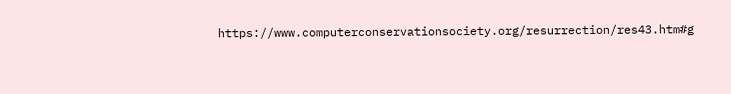https://www.computerconservationsociety.org/resurrection/res43.htm#g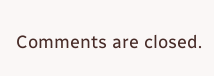Comments are closed.